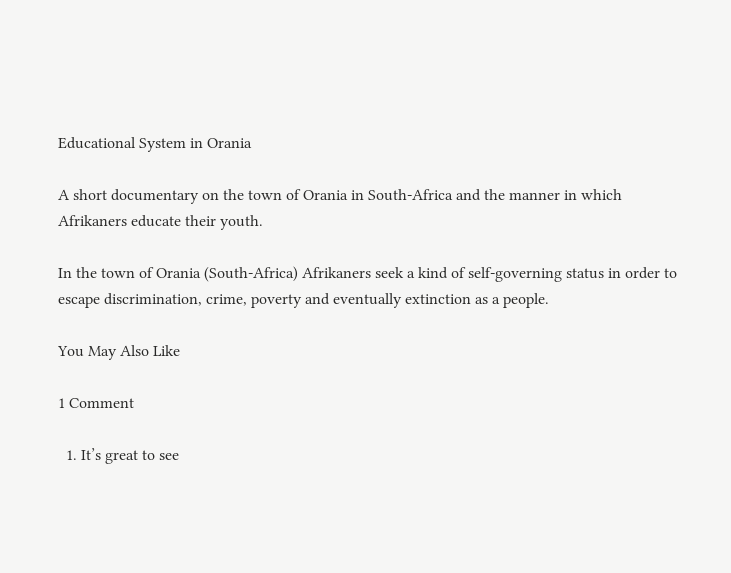Educational System in Orania

A short documentary on the town of Orania in South-Africa and the manner in which Afrikaners educate their youth.

In the town of Orania (South-Africa) Afrikaners seek a kind of self-governing status in order to escape discrimination, crime, poverty and eventually extinction as a people.

You May Also Like

1 Comment

  1. It’s great to see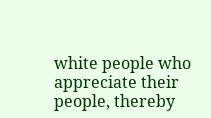white people who appreciate their people, thereby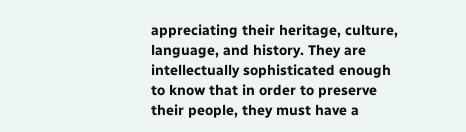appreciating their heritage, culture, language, and history. They are intellectually sophisticated enough to know that in order to preserve their people, they must have a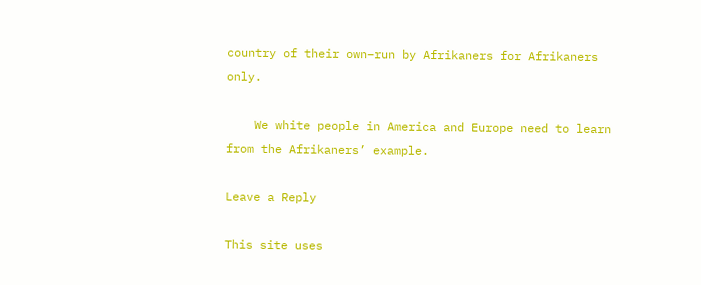country of their own–run by Afrikaners for Afrikaners only.

    We white people in America and Europe need to learn from the Afrikaners’ example.

Leave a Reply

This site uses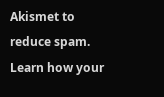Akismet to reduce spam. Learn how your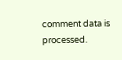comment data is processed.